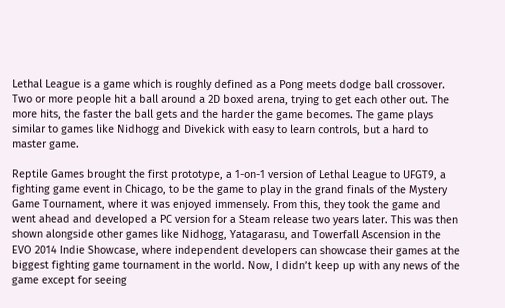Lethal League is a game which is roughly defined as a Pong meets dodge ball crossover. Two or more people hit a ball around a 2D boxed arena, trying to get each other out. The more hits, the faster the ball gets and the harder the game becomes. The game plays similar to games like Nidhogg and Divekick with easy to learn controls, but a hard to master game.

Reptile Games brought the first prototype, a 1-on-1 version of Lethal League to UFGT9, a fighting game event in Chicago, to be the game to play in the grand finals of the Mystery Game Tournament, where it was enjoyed immensely. From this, they took the game and went ahead and developed a PC version for a Steam release two years later. This was then shown alongside other games like Nidhogg, Yatagarasu, and Towerfall Ascension in the EVO 2014 Indie Showcase, where independent developers can showcase their games at the biggest fighting game tournament in the world. Now, I didn’t keep up with any news of the game except for seeing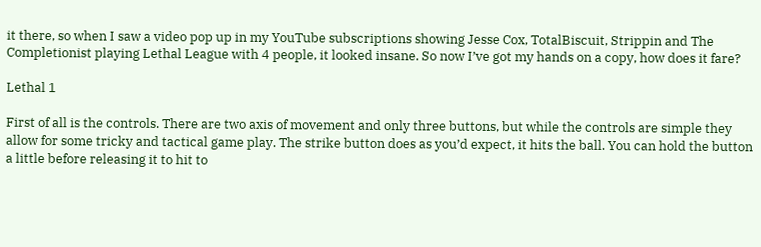it there, so when I saw a video pop up in my YouTube subscriptions showing Jesse Cox, TotalBiscuit, Strippin and The Completionist playing Lethal League with 4 people, it looked insane. So now I’ve got my hands on a copy, how does it fare?

Lethal 1

First of all is the controls. There are two axis of movement and only three buttons, but while the controls are simple they allow for some tricky and tactical game play. The strike button does as you’d expect, it hits the ball. You can hold the button a little before releasing it to hit to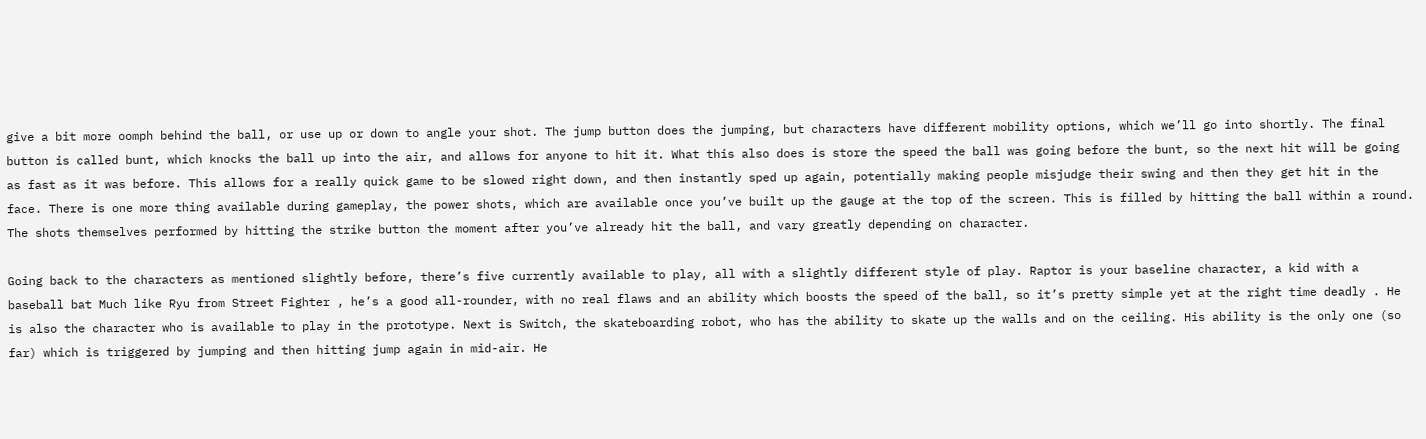give a bit more oomph behind the ball, or use up or down to angle your shot. The jump button does the jumping, but characters have different mobility options, which we’ll go into shortly. The final button is called bunt, which knocks the ball up into the air, and allows for anyone to hit it. What this also does is store the speed the ball was going before the bunt, so the next hit will be going as fast as it was before. This allows for a really quick game to be slowed right down, and then instantly sped up again, potentially making people misjudge their swing and then they get hit in the face. There is one more thing available during gameplay, the power shots, which are available once you’ve built up the gauge at the top of the screen. This is filled by hitting the ball within a round. The shots themselves performed by hitting the strike button the moment after you’ve already hit the ball, and vary greatly depending on character.

Going back to the characters as mentioned slightly before, there’s five currently available to play, all with a slightly different style of play. Raptor is your baseline character, a kid with a baseball bat Much like Ryu from Street Fighter , he’s a good all-rounder, with no real flaws and an ability which boosts the speed of the ball, so it’s pretty simple yet at the right time deadly . He is also the character who is available to play in the prototype. Next is Switch, the skateboarding robot, who has the ability to skate up the walls and on the ceiling. His ability is the only one (so far) which is triggered by jumping and then hitting jump again in mid-air. He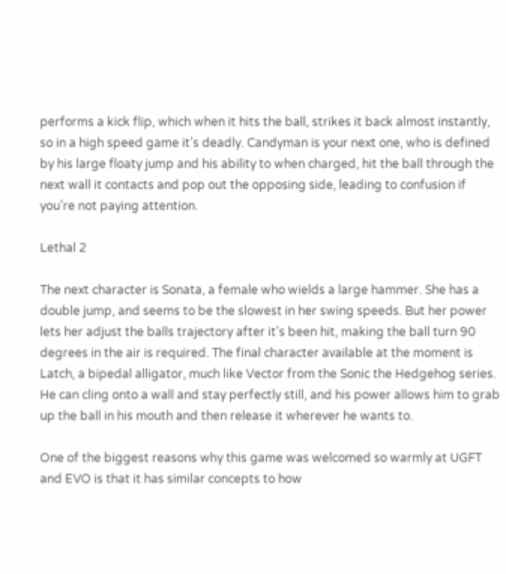performs a kick flip, which when it hits the ball, strikes it back almost instantly, so in a high speed game it’s deadly. Candyman is your next one, who is defined by his large floaty jump and his ability to when charged, hit the ball through the next wall it contacts and pop out the opposing side, leading to confusion if you’re not paying attention.

Lethal 2

The next character is Sonata, a female who wields a large hammer. She has a double jump, and seems to be the slowest in her swing speeds. But her power lets her adjust the balls trajectory after it’s been hit, making the ball turn 90 degrees in the air is required. The final character available at the moment is Latch, a bipedal alligator, much like Vector from the Sonic the Hedgehog series. He can cling onto a wall and stay perfectly still, and his power allows him to grab up the ball in his mouth and then release it wherever he wants to.

One of the biggest reasons why this game was welcomed so warmly at UGFT and EVO is that it has similar concepts to how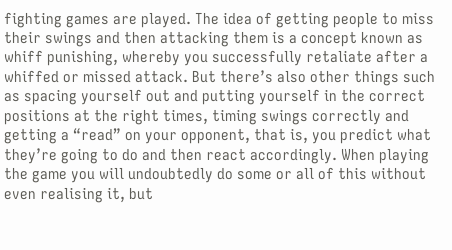fighting games are played. The idea of getting people to miss their swings and then attacking them is a concept known as whiff punishing, whereby you successfully retaliate after a whiffed or missed attack. But there’s also other things such as spacing yourself out and putting yourself in the correct positions at the right times, timing swings correctly and getting a “read” on your opponent, that is, you predict what they’re going to do and then react accordingly. When playing the game you will undoubtedly do some or all of this without even realising it, but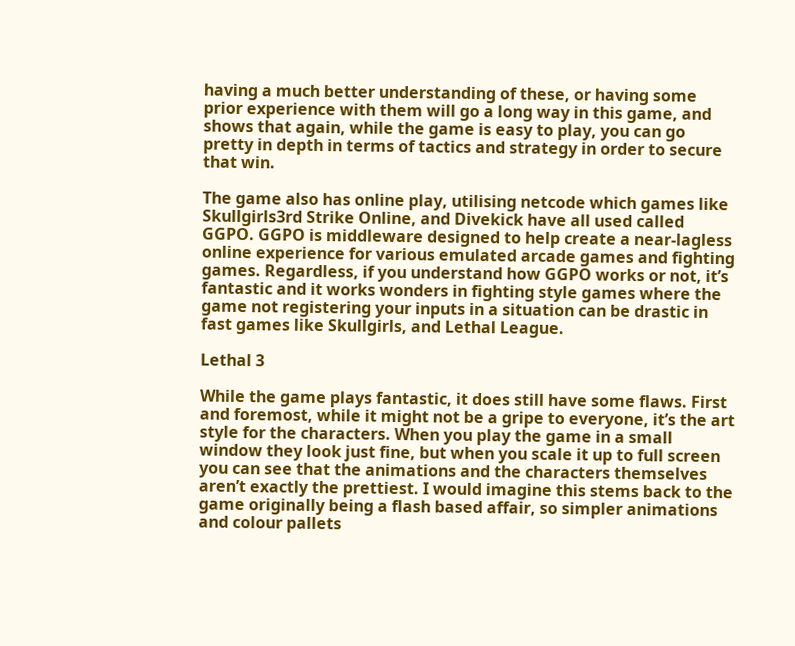having a much better understanding of these, or having some prior experience with them will go a long way in this game, and shows that again, while the game is easy to play, you can go pretty in depth in terms of tactics and strategy in order to secure that win.

The game also has online play, utilising netcode which games like Skullgirls3rd Strike Online, and Divekick have all used called GGPO. GGPO is middleware designed to help create a near-lagless online experience for various emulated arcade games and fighting games. Regardless, if you understand how GGPO works or not, it’s fantastic and it works wonders in fighting style games where the game not registering your inputs in a situation can be drastic in fast games like Skullgirls, and Lethal League.

Lethal 3

While the game plays fantastic, it does still have some flaws. First and foremost, while it might not be a gripe to everyone, it’s the art style for the characters. When you play the game in a small window they look just fine, but when you scale it up to full screen you can see that the animations and the characters themselves aren’t exactly the prettiest. I would imagine this stems back to the game originally being a flash based affair, so simpler animations and colour pallets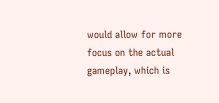would allow for more focus on the actual gameplay, which is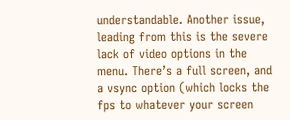understandable. Another issue, leading from this is the severe lack of video options in the menu. There’s a full screen, and a vsync option (which locks the fps to whatever your screen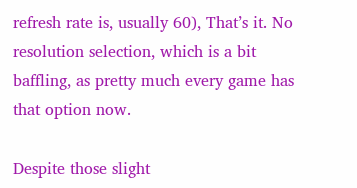refresh rate is, usually 60), That’s it. No resolution selection, which is a bit baffling, as pretty much every game has that option now.

Despite those slight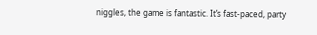niggles, the game is fantastic. It’s fast-paced, party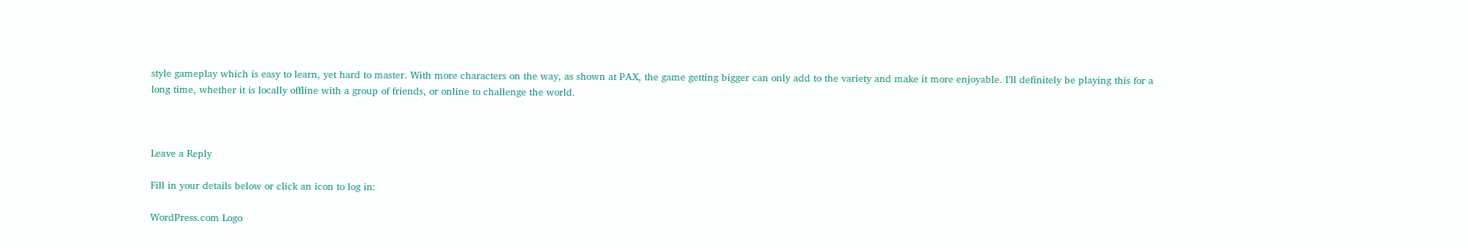style gameplay which is easy to learn, yet hard to master. With more characters on the way, as shown at PAX, the game getting bigger can only add to the variety and make it more enjoyable. I’ll definitely be playing this for a long time, whether it is locally offline with a group of friends, or online to challenge the world.



Leave a Reply

Fill in your details below or click an icon to log in:

WordPress.com Logo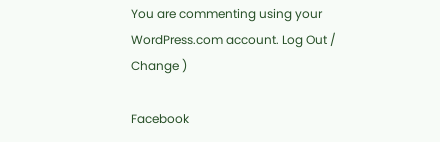You are commenting using your WordPress.com account. Log Out /  Change )

Facebook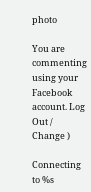photo

You are commenting using your Facebook account. Log Out /  Change )

Connecting to %s